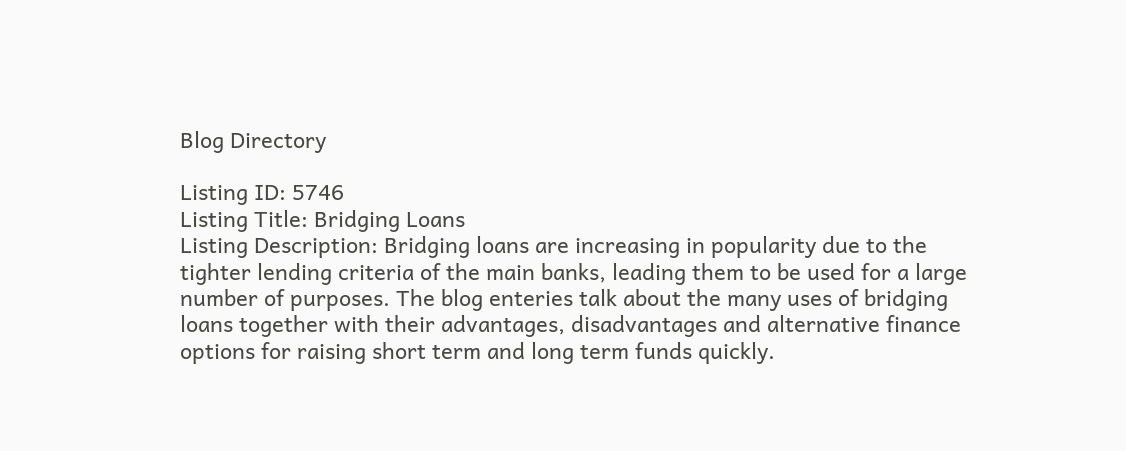Blog Directory

Listing ID: 5746
Listing Title: Bridging Loans
Listing Description: Bridging loans are increasing in popularity due to the tighter lending criteria of the main banks, leading them to be used for a large number of purposes. The blog enteries talk about the many uses of bridging loans together with their advantages, disadvantages and alternative finance options for raising short term and long term funds quickly.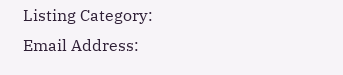Listing Category:
Email Address: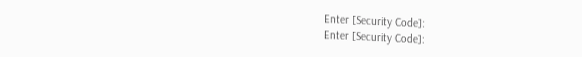Enter [Security Code]:
Enter [Security Code]: